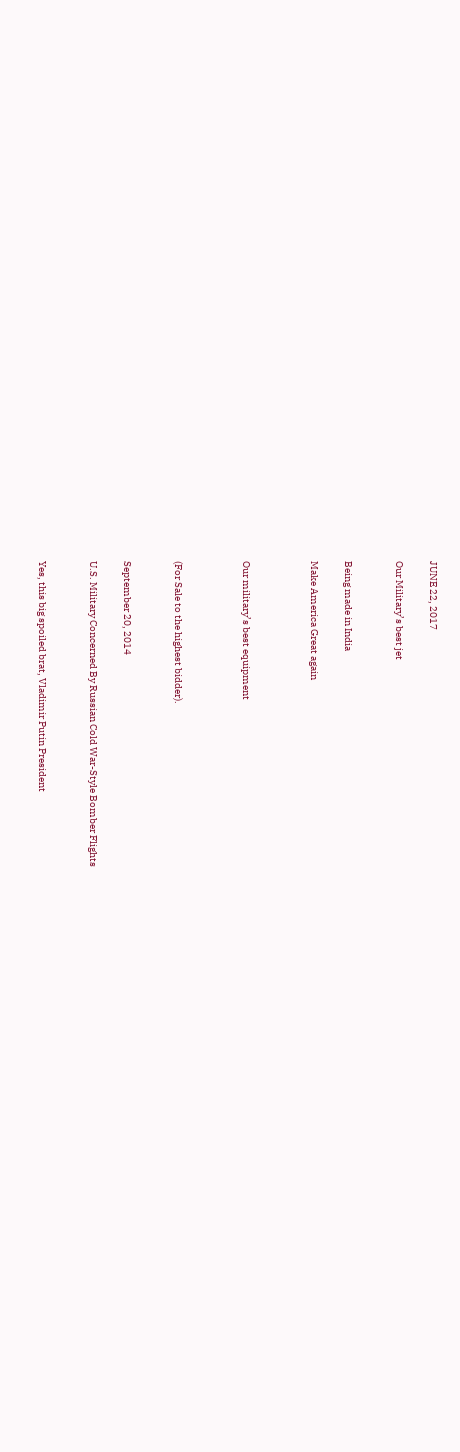JUNE 22, 2017

Our Military’s best jet


Being made in India

Make America Great again



Our military’s best equipment



(For Sale to the highest bidder).


September 20, 2014

U.S. Military Concerned By Russian Cold War-Style Bomber Flights


Yes, this big spoiled brat, Vladimir Putin President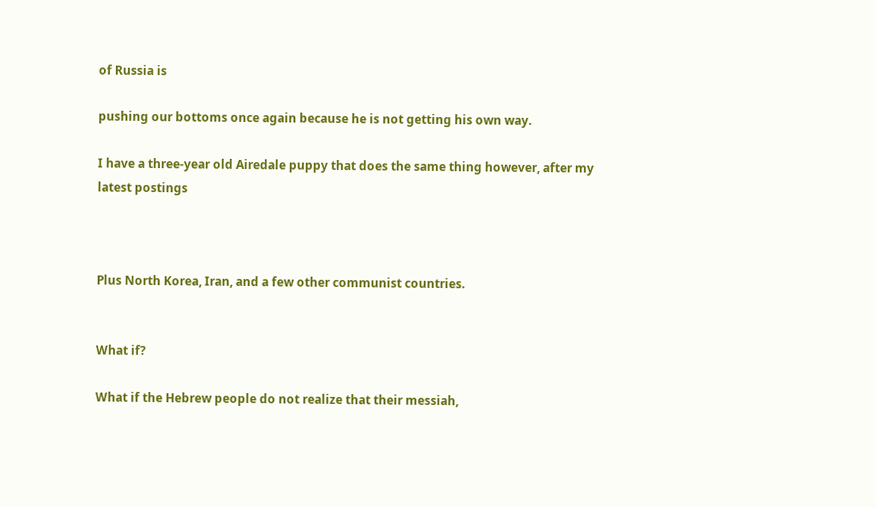of Russia is

pushing our bottoms once again because he is not getting his own way.

I have a three-year old Airedale puppy that does the same thing however, after my latest postings



Plus North Korea, Iran, and a few other communist countries.


What if?

What if the Hebrew people do not realize that their messiah,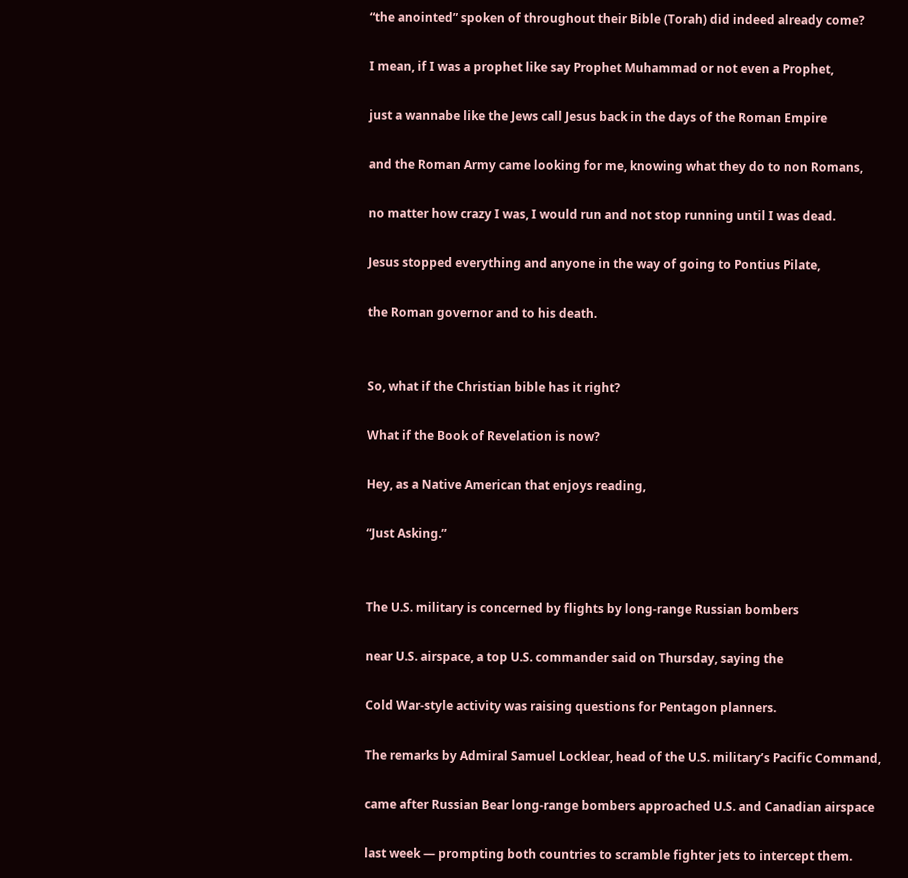“the anointed” spoken of throughout their Bible (Torah) did indeed already come?

I mean, if I was a prophet like say Prophet Muhammad or not even a Prophet,

just a wannabe like the Jews call Jesus back in the days of the Roman Empire

and the Roman Army came looking for me, knowing what they do to non Romans,

no matter how crazy I was, I would run and not stop running until I was dead.

Jesus stopped everything and anyone in the way of going to Pontius Pilate,

the Roman governor and to his death.


So, what if the Christian bible has it right?

What if the Book of Revelation is now?

Hey, as a Native American that enjoys reading,

“Just Asking.”


The U.S. military is concerned by flights by long-range Russian bombers

near U.S. airspace, a top U.S. commander said on Thursday, saying the

Cold War-style activity was raising questions for Pentagon planners.

The remarks by Admiral Samuel Locklear, head of the U.S. military’s Pacific Command,

came after Russian Bear long-range bombers approached U.S. and Canadian airspace

last week — prompting both countries to scramble fighter jets to intercept them.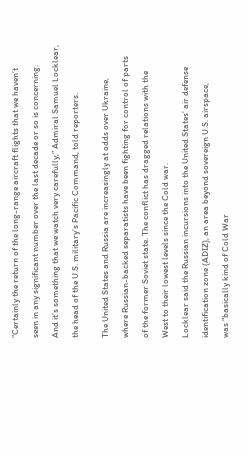“Certainly the return of the long-range aircraft flights that we haven’t

seen in any significant number over the last decade or so is concerning.

And it’s something that we watch very carefully,” Admiral Samuel Locklear,

the head of the U.S. military’s Pacific Command, told reporters.


The United States and Russia are increasingly at odds over Ukraine,

where Russian-backed separatists have been fighting for control of parts

of the former Soviet state. The conflict has dragged relations with the

West to their lowest levels since the Cold war.

Locklear said the Russian incursions into the United States’ air defense

identification zone (ADIZ), an area beyond sovereign U.S. airspace,

was “basically kind of Cold War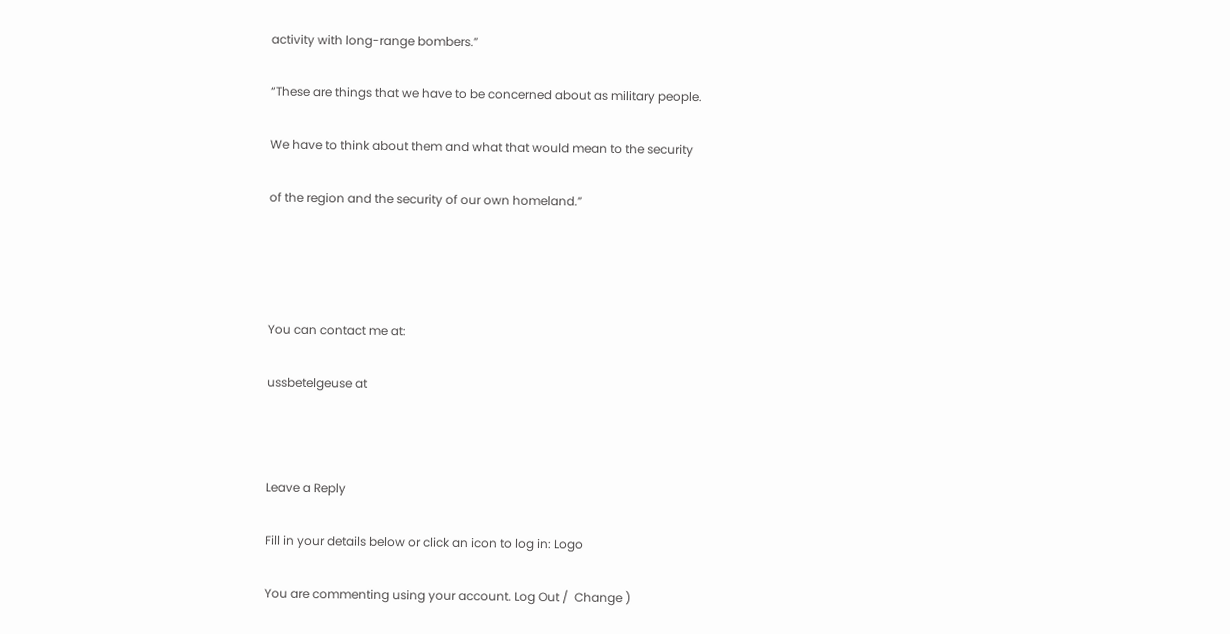activity with long-range bombers.”

“These are things that we have to be concerned about as military people.

We have to think about them and what that would mean to the security

of the region and the security of our own homeland.”




You can contact me at:

ussbetelgeuse at



Leave a Reply

Fill in your details below or click an icon to log in: Logo

You are commenting using your account. Log Out /  Change )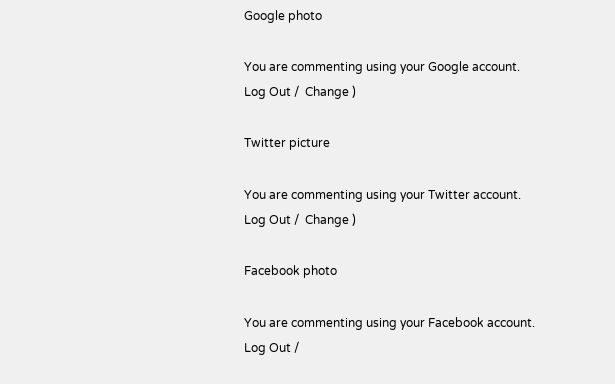Google photo

You are commenting using your Google account. Log Out /  Change )

Twitter picture

You are commenting using your Twitter account. Log Out /  Change )

Facebook photo

You are commenting using your Facebook account. Log Out /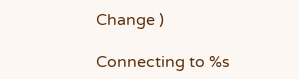Change )

Connecting to %s